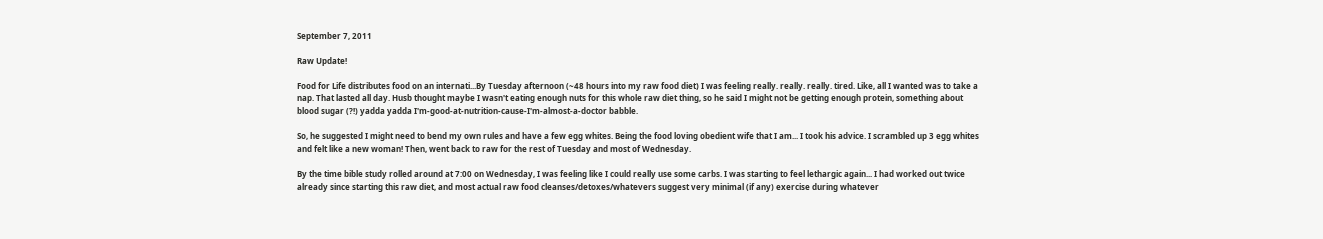September 7, 2011

Raw Update!

Food for Life distributes food on an internati...By Tuesday afternoon (~48 hours into my raw food diet) I was feeling really. really. really. tired. Like, all I wanted was to take a nap. That lasted all day. Husb thought maybe I wasn't eating enough nuts for this whole raw diet thing, so he said I might not be getting enough protein, something about blood sugar (?!) yadda yadda I'm-good-at-nutrition-cause-I'm-almost-a-doctor babble.

So, he suggested I might need to bend my own rules and have a few egg whites. Being the food loving obedient wife that I am... I took his advice. I scrambled up 3 egg whites and felt like a new woman! Then, went back to raw for the rest of Tuesday and most of Wednesday.

By the time bible study rolled around at 7:00 on Wednesday, I was feeling like I could really use some carbs. I was starting to feel lethargic again... I had worked out twice already since starting this raw diet, and most actual raw food cleanses/detoxes/whatevers suggest very minimal (if any) exercise during whatever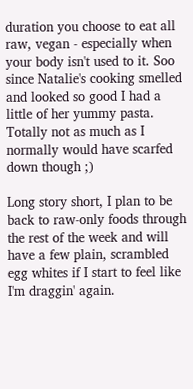duration you choose to eat all raw, vegan - especially when your body isn't used to it. Soo since Natalie's cooking smelled and looked so good I had a little of her yummy pasta. Totally not as much as I normally would have scarfed down though ;)

Long story short, I plan to be back to raw-only foods through the rest of the week and will have a few plain, scrambled egg whites if I start to feel like I'm draggin' again.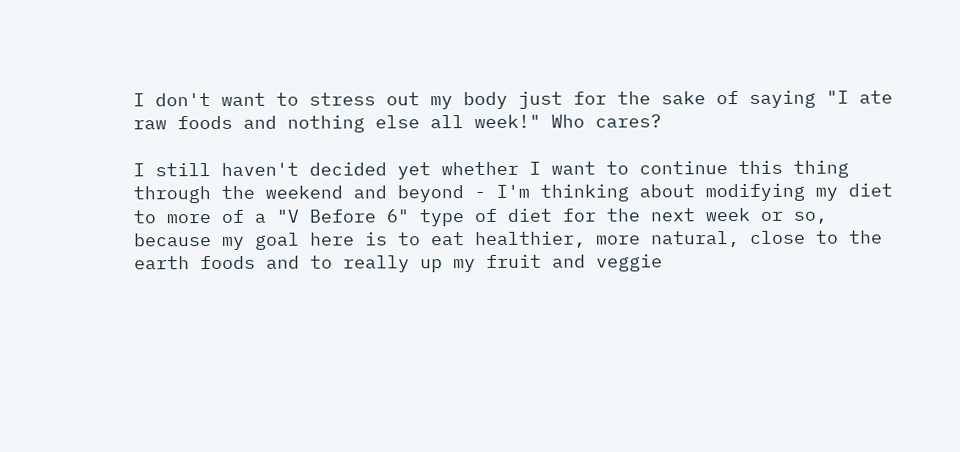I don't want to stress out my body just for the sake of saying "I ate raw foods and nothing else all week!" Who cares?

I still haven't decided yet whether I want to continue this thing through the weekend and beyond - I'm thinking about modifying my diet to more of a "V Before 6" type of diet for the next week or so, because my goal here is to eat healthier, more natural, close to the earth foods and to really up my fruit and veggie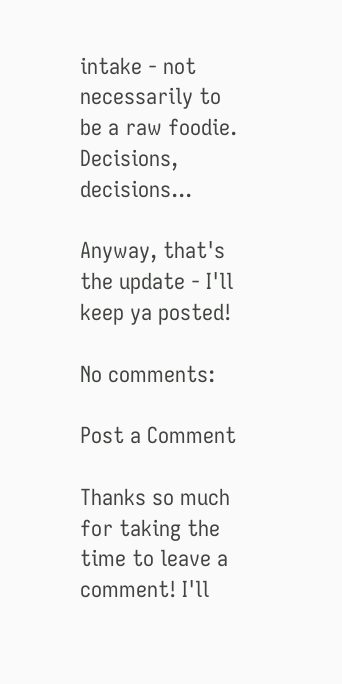intake - not necessarily to be a raw foodie. Decisions, decisions...

Anyway, that's the update - I'll keep ya posted!

No comments:

Post a Comment

Thanks so much for taking the time to leave a comment! I'll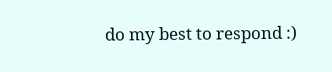do my best to respond :)